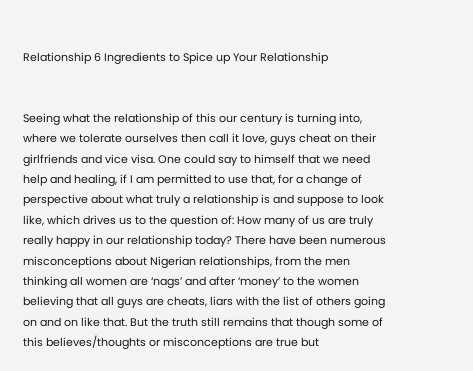Relationship 6 Ingredients to Spice up Your Relationship


Seeing what the relationship of this our century is turning into, where we tolerate ourselves then call it love, guys cheat on their girlfriends and vice visa. One could say to himself that we need help and healing, if I am permitted to use that, for a change of perspective about what truly a relationship is and suppose to look like, which drives us to the question of: How many of us are truly really happy in our relationship today? There have been numerous misconceptions about Nigerian relationships, from the men thinking all women are ‘nags’ and after ‘money’ to the women believing that all guys are cheats, liars with the list of others going on and on like that. But the truth still remains that though some of this believes/thoughts or misconceptions are true but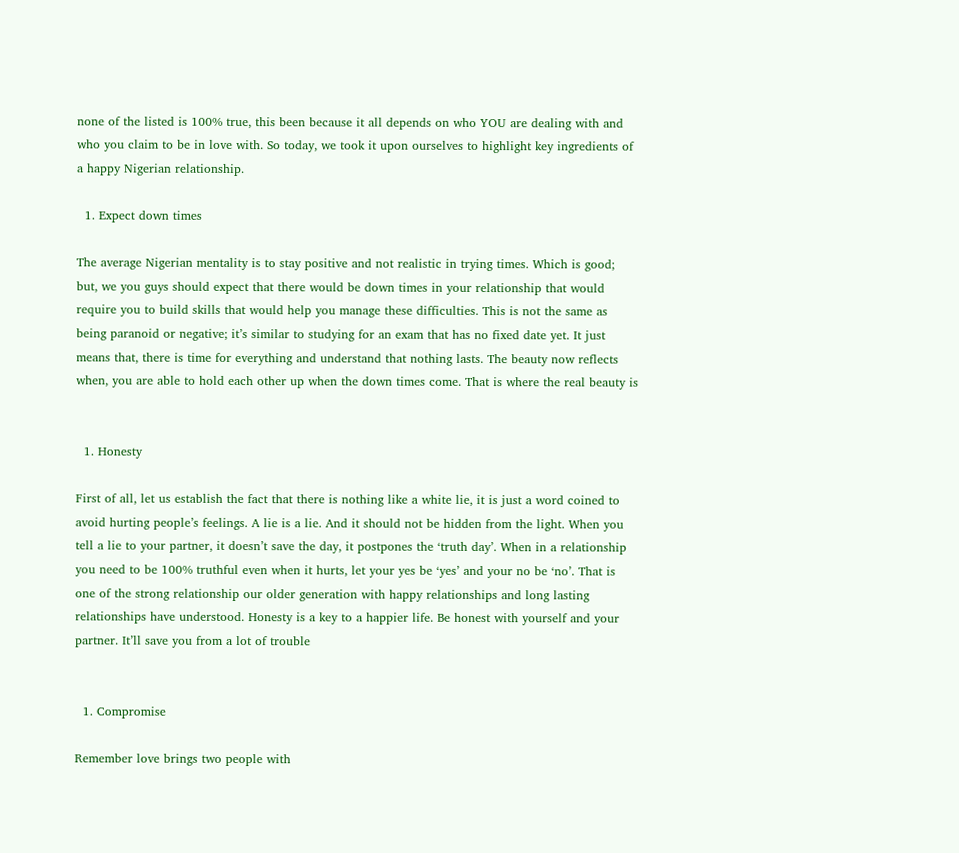none of the listed is 100% true, this been because it all depends on who YOU are dealing with and who you claim to be in love with. So today, we took it upon ourselves to highlight key ingredients of a happy Nigerian relationship.

  1. Expect down times

The average Nigerian mentality is to stay positive and not realistic in trying times. Which is good; but, we you guys should expect that there would be down times in your relationship that would require you to build skills that would help you manage these difficulties. This is not the same as being paranoid or negative; it’s similar to studying for an exam that has no fixed date yet. It just means that, there is time for everything and understand that nothing lasts. The beauty now reflects when, you are able to hold each other up when the down times come. That is where the real beauty is


  1. Honesty

First of all, let us establish the fact that there is nothing like a white lie, it is just a word coined to avoid hurting people’s feelings. A lie is a lie. And it should not be hidden from the light. When you tell a lie to your partner, it doesn’t save the day, it postpones the ‘truth day’. When in a relationship you need to be 100% truthful even when it hurts, let your yes be ‘yes’ and your no be ‘no’. That is one of the strong relationship our older generation with happy relationships and long lasting relationships have understood. Honesty is a key to a happier life. Be honest with yourself and your partner. It’ll save you from a lot of trouble


  1. Compromise

Remember love brings two people with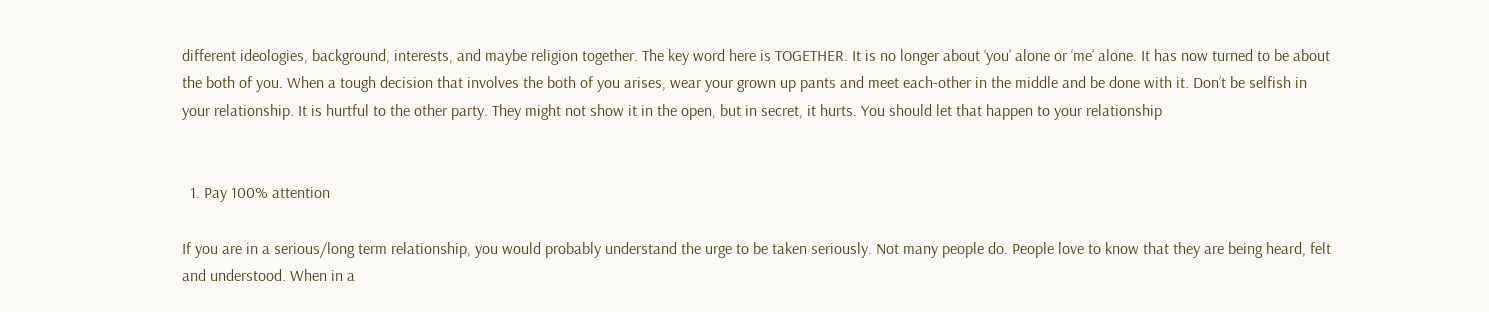different ideologies, background, interests, and maybe religion together. The key word here is TOGETHER. It is no longer about ‘you’ alone or ‘me’ alone. It has now turned to be about the both of you. When a tough decision that involves the both of you arises, wear your grown up pants and meet each-other in the middle and be done with it. Don’t be selfish in your relationship. It is hurtful to the other party. They might not show it in the open, but in secret, it hurts. You should let that happen to your relationship


  1. Pay 100% attention

If you are in a serious/long term relationship, you would probably understand the urge to be taken seriously. Not many people do. People love to know that they are being heard, felt and understood. When in a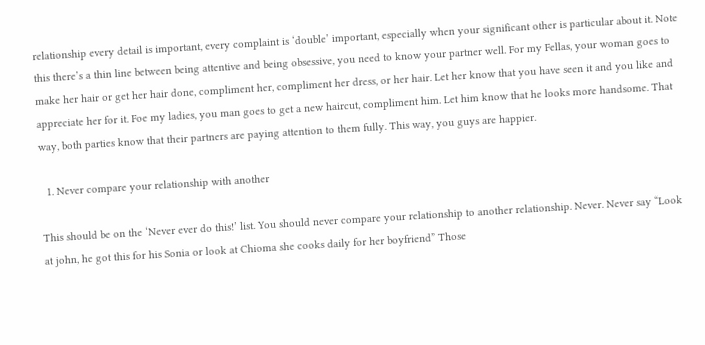relationship every detail is important, every complaint is ‘double’ important, especially when your significant other is particular about it. Note this there’s a thin line between being attentive and being obsessive, you need to know your partner well. For my Fellas, your woman goes to make her hair or get her hair done, compliment her, compliment her dress, or her hair. Let her know that you have seen it and you like and appreciate her for it. Foe my ladies, you man goes to get a new haircut, compliment him. Let him know that he looks more handsome. That way, both parties know that their partners are paying attention to them fully. This way, you guys are happier.

  1. Never compare your relationship with another

This should be on the ‘Never ever do this!’ list. You should never compare your relationship to another relationship. Never. Never say “Look at john, he got this for his Sonia or look at Chioma she cooks daily for her boyfriend” Those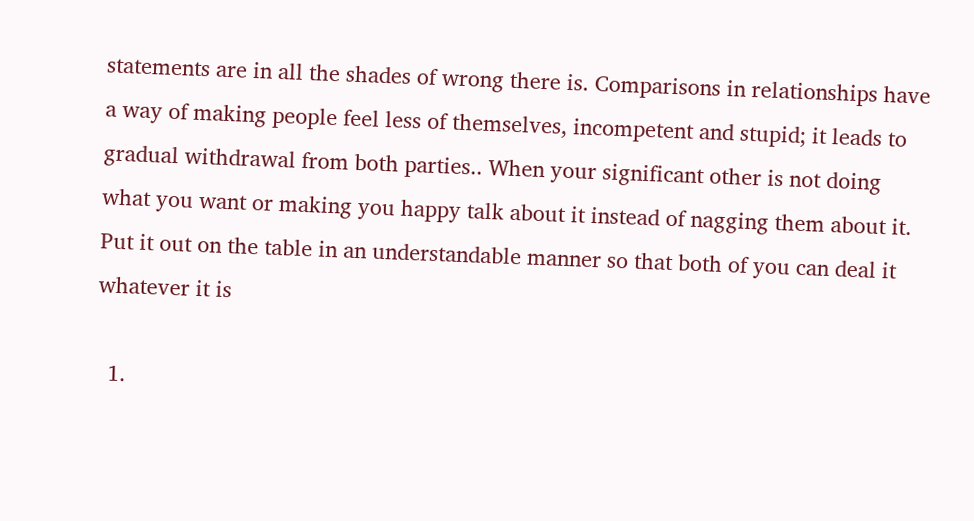statements are in all the shades of wrong there is. Comparisons in relationships have a way of making people feel less of themselves, incompetent and stupid; it leads to gradual withdrawal from both parties.. When your significant other is not doing what you want or making you happy talk about it instead of nagging them about it. Put it out on the table in an understandable manner so that both of you can deal it whatever it is

  1.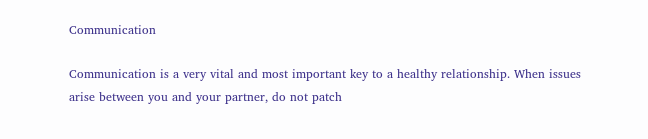Communication

Communication is a very vital and most important key to a healthy relationship. When issues arise between you and your partner, do not patch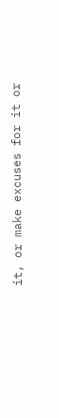it, or make excuses for it or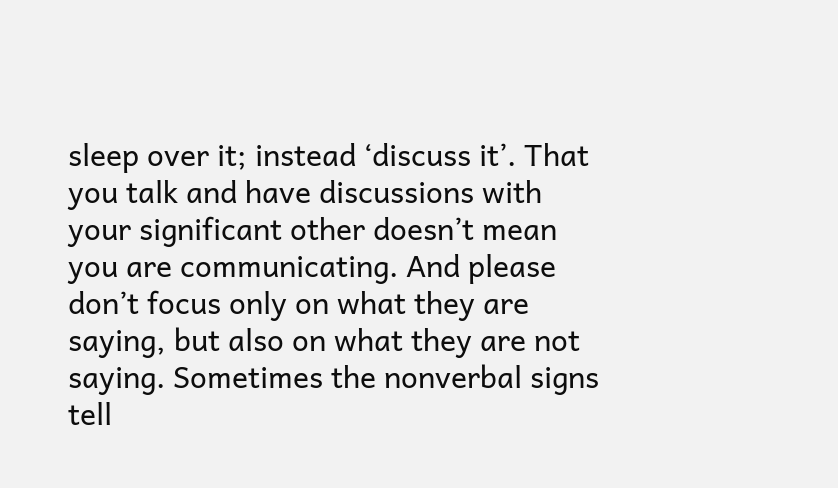sleep over it; instead ‘discuss it’. That you talk and have discussions with your significant other doesn’t mean you are communicating. And please don’t focus only on what they are saying, but also on what they are not saying. Sometimes the nonverbal signs tell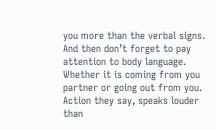you more than the verbal signs. And then don’t forget to pay attention to body language. Whether it is coming from you partner or going out from you. Action they say, speaks louder than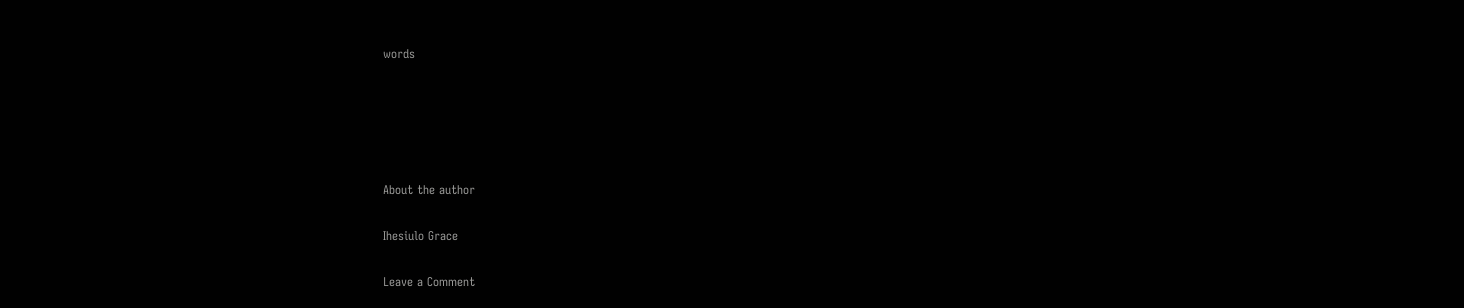words





About the author

Ihesiulo Grace

Leave a Comment